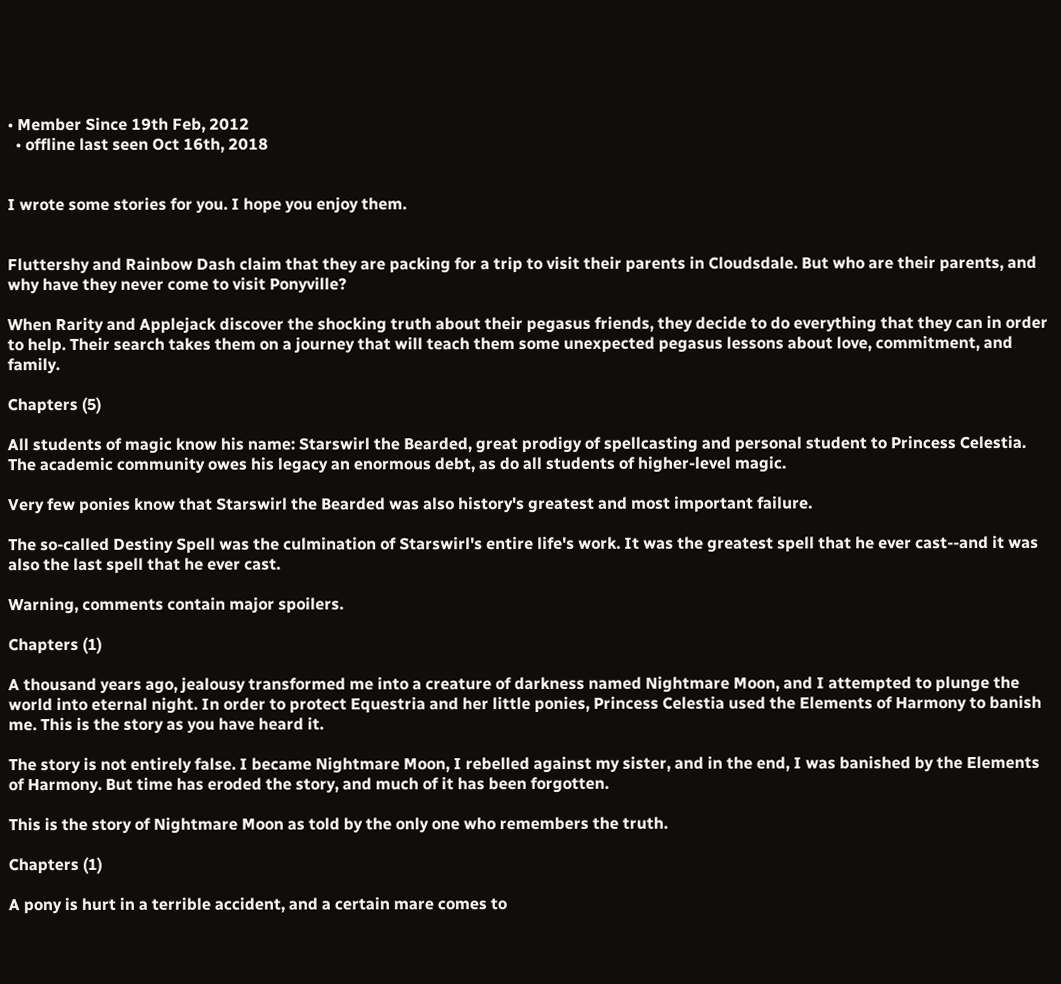• Member Since 19th Feb, 2012
  • offline last seen Oct 16th, 2018


I wrote some stories for you. I hope you enjoy them.


Fluttershy and Rainbow Dash claim that they are packing for a trip to visit their parents in Cloudsdale. But who are their parents, and why have they never come to visit Ponyville?

When Rarity and Applejack discover the shocking truth about their pegasus friends, they decide to do everything that they can in order to help. Their search takes them on a journey that will teach them some unexpected pegasus lessons about love, commitment, and family.

Chapters (5)

All students of magic know his name: Starswirl the Bearded, great prodigy of spellcasting and personal student to Princess Celestia. The academic community owes his legacy an enormous debt, as do all students of higher-level magic.

Very few ponies know that Starswirl the Bearded was also history's greatest and most important failure.

The so-called Destiny Spell was the culmination of Starswirl's entire life's work. It was the greatest spell that he ever cast--and it was also the last spell that he ever cast.

Warning, comments contain major spoilers.

Chapters (1)

A thousand years ago, jealousy transformed me into a creature of darkness named Nightmare Moon, and I attempted to plunge the world into eternal night. In order to protect Equestria and her little ponies, Princess Celestia used the Elements of Harmony to banish me. This is the story as you have heard it.

The story is not entirely false. I became Nightmare Moon, I rebelled against my sister, and in the end, I was banished by the Elements of Harmony. But time has eroded the story, and much of it has been forgotten.

This is the story of Nightmare Moon as told by the only one who remembers the truth.

Chapters (1)

A pony is hurt in a terrible accident, and a certain mare comes to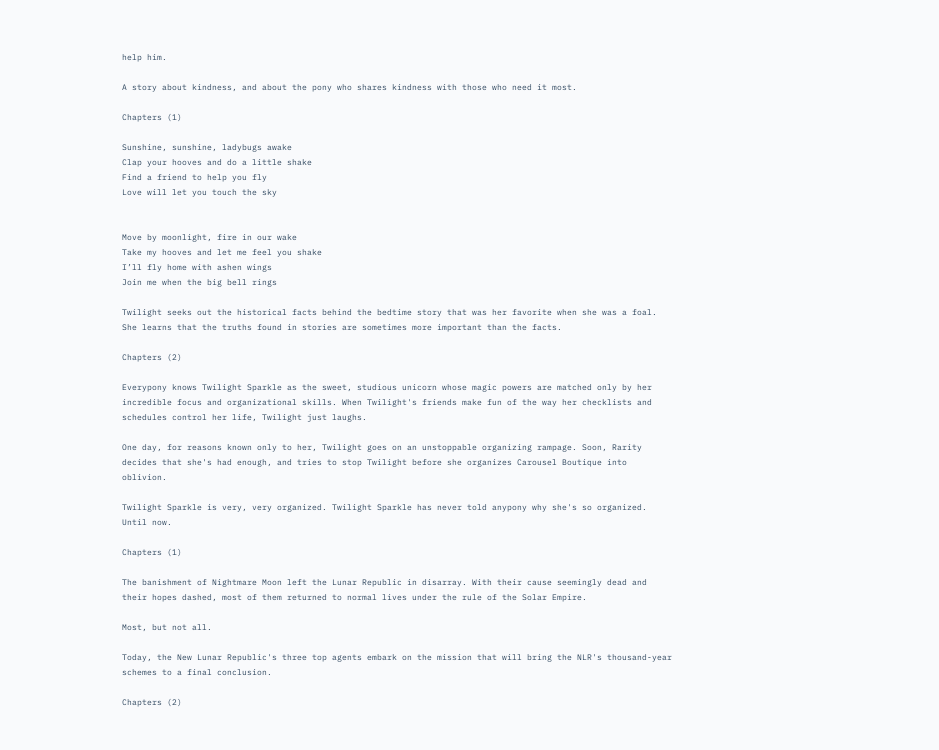help him.

A story about kindness, and about the pony who shares kindness with those who need it most.

Chapters (1)

Sunshine, sunshine, ladybugs awake
Clap your hooves and do a little shake
Find a friend to help you fly
Love will let you touch the sky


Move by moonlight, fire in our wake
Take my hooves and let me feel you shake
I’ll fly home with ashen wings
Join me when the big bell rings

Twilight seeks out the historical facts behind the bedtime story that was her favorite when she was a foal. She learns that the truths found in stories are sometimes more important than the facts.

Chapters (2)

Everypony knows Twilight Sparkle as the sweet, studious unicorn whose magic powers are matched only by her incredible focus and organizational skills. When Twilight's friends make fun of the way her checklists and schedules control her life, Twilight just laughs.

One day, for reasons known only to her, Twilight goes on an unstoppable organizing rampage. Soon, Rarity decides that she's had enough, and tries to stop Twilight before she organizes Carousel Boutique into oblivion.

Twilight Sparkle is very, very organized. Twilight Sparkle has never told anypony why she's so organized. Until now.

Chapters (1)

The banishment of Nightmare Moon left the Lunar Republic in disarray. With their cause seemingly dead and their hopes dashed, most of them returned to normal lives under the rule of the Solar Empire.

Most, but not all.

Today, the New Lunar Republic's three top agents embark on the mission that will bring the NLR's thousand-year schemes to a final conclusion.

Chapters (2)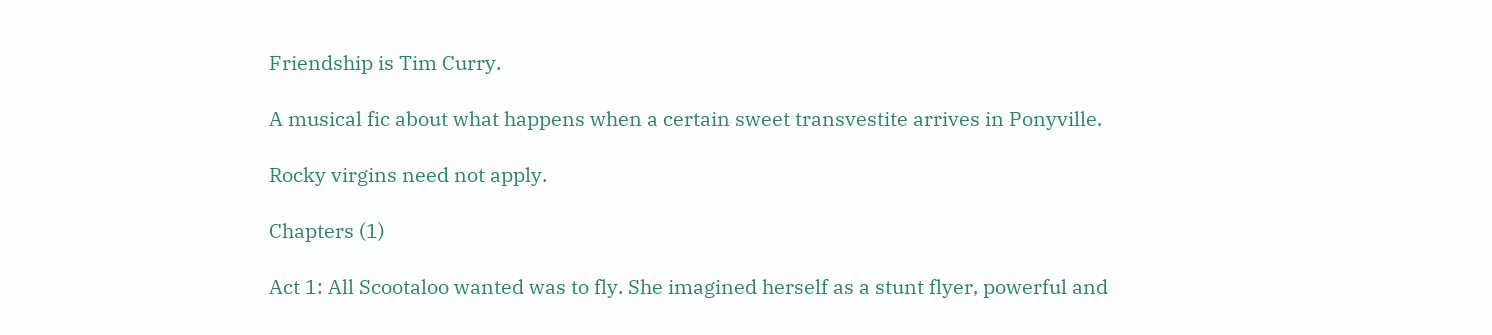Friendship is Tim Curry.

A musical fic about what happens when a certain sweet transvestite arrives in Ponyville.

Rocky virgins need not apply.

Chapters (1)

Act 1: All Scootaloo wanted was to fly. She imagined herself as a stunt flyer, powerful and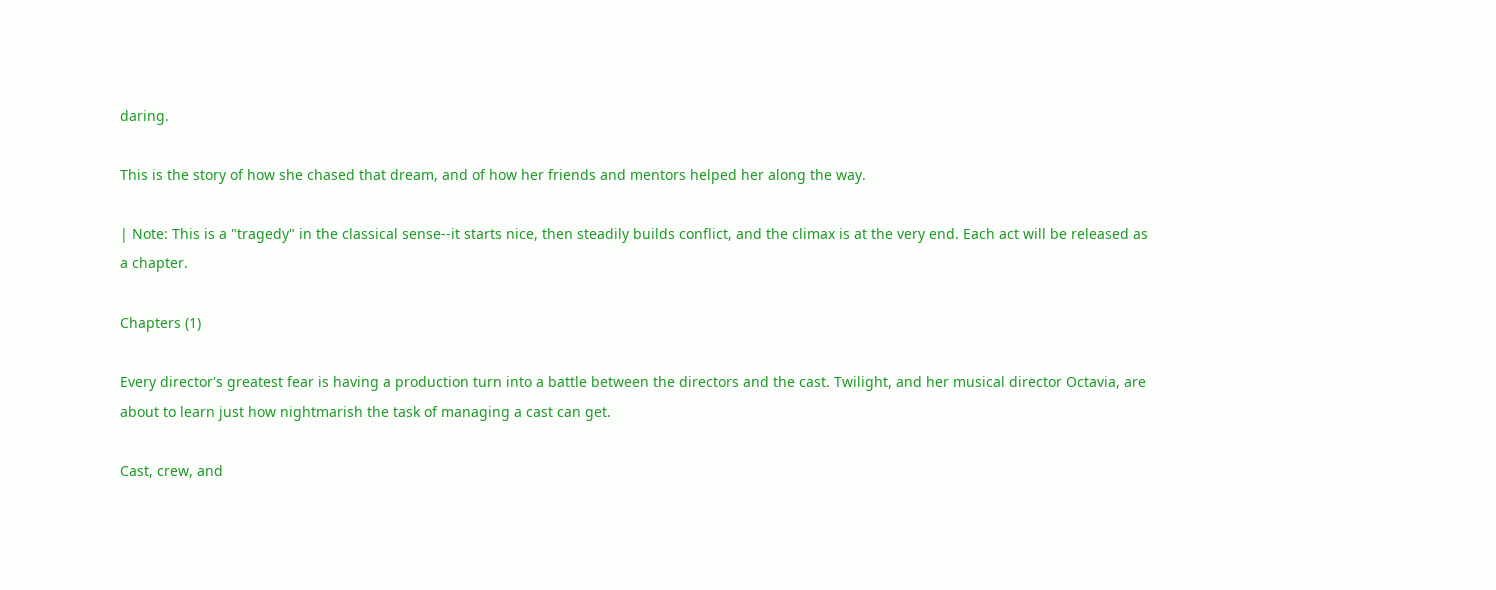daring.

This is the story of how she chased that dream, and of how her friends and mentors helped her along the way.

| Note: This is a "tragedy" in the classical sense--it starts nice, then steadily builds conflict, and the climax is at the very end. Each act will be released as a chapter.

Chapters (1)

Every director's greatest fear is having a production turn into a battle between the directors and the cast. Twilight, and her musical director Octavia, are about to learn just how nightmarish the task of managing a cast can get.

Cast, crew, and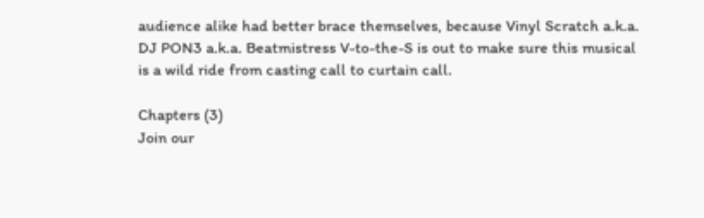audience alike had better brace themselves, because Vinyl Scratch a.k.a. DJ PON3 a.k.a. Beatmistress V-to-the-S is out to make sure this musical is a wild ride from casting call to curtain call.

Chapters (3)
Join our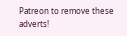Patreon to remove these adverts!